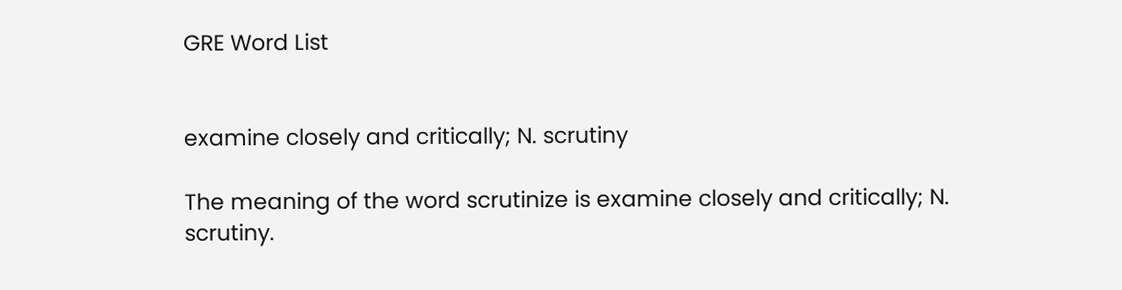GRE Word List


examine closely and critically; N. scrutiny

The meaning of the word scrutinize is examine closely and critically; N. scrutiny.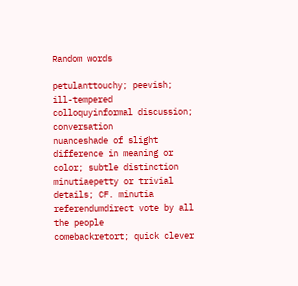Random words

petulanttouchy; peevish; ill-tempered
colloquyinformal discussion; conversation
nuanceshade of slight difference in meaning or color; subtle distinction
minutiaepetty or trivial details; CF. minutia
referendumdirect vote by all the people
comebackretort; quick clever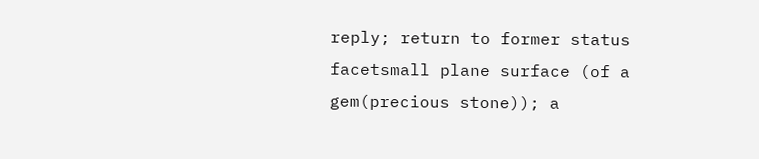reply; return to former status
facetsmall plane surface (of a gem(precious stone)); a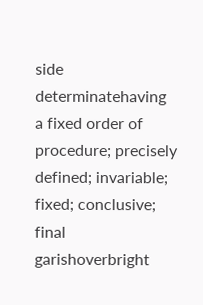side
determinatehaving a fixed order of procedure; precisely defined; invariable; fixed; conclusive; final
garishoverbright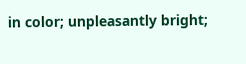in color; unpleasantly bright;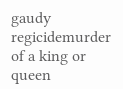gaudy
regicidemurder of a king or queen